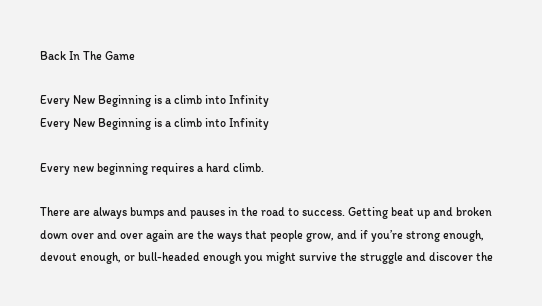Back In The Game

Every New Beginning is a climb into Infinity
Every New Beginning is a climb into Infinity

Every new beginning requires a hard climb.

There are always bumps and pauses in the road to success. Getting beat up and broken down over and over again are the ways that people grow, and if you’re strong enough, devout enough, or bull-headed enough you might survive the struggle and discover the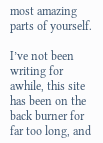most amazing parts of yourself.

I’ve not been writing for awhile, this site has been on the back burner for far too long, and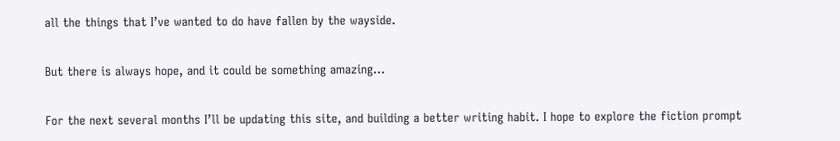all the things that I’ve wanted to do have fallen by the wayside.

But there is always hope, and it could be something amazing…

For the next several months I’ll be updating this site, and building a better writing habit. I hope to explore the fiction prompt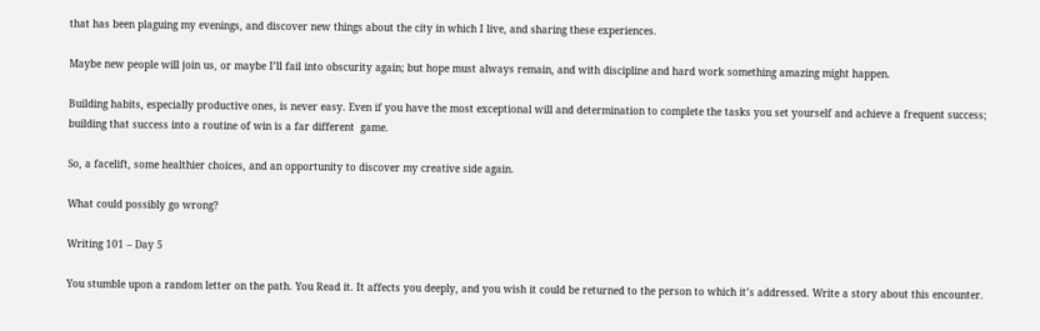that has been plaguing my evenings, and discover new things about the city in which I live, and sharing these experiences.

Maybe new people will join us, or maybe I’ll fail into obscurity again; but hope must always remain, and with discipline and hard work something amazing might happen.

Building habits, especially productive ones, is never easy. Even if you have the most exceptional will and determination to complete the tasks you set yourself and achieve a frequent success; building that success into a routine of win is a far different  game.

So, a facelift, some healthier choices, and an opportunity to discover my creative side again.

What could possibly go wrong?

Writing 101 – Day 5

You stumble upon a random letter on the path. You Read it. It affects you deeply, and you wish it could be returned to the person to which it’s addressed. Write a story about this encounter.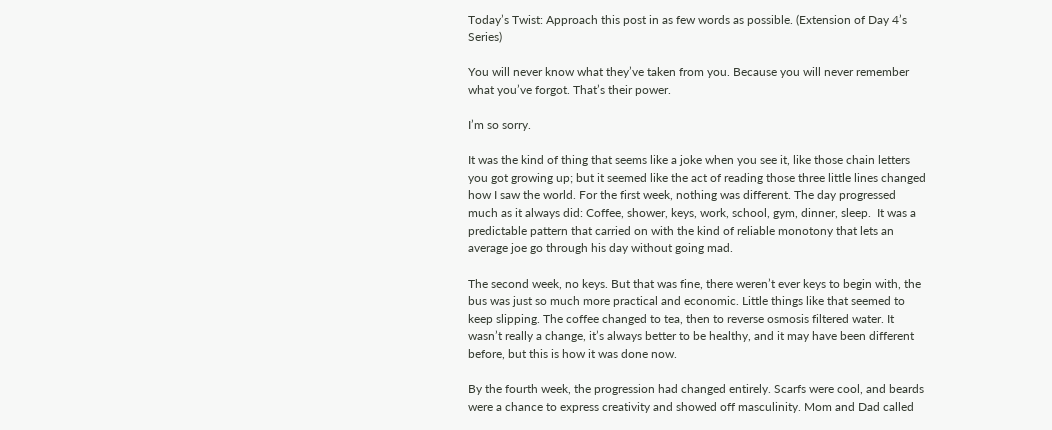Today’s Twist: Approach this post in as few words as possible. (Extension of Day 4’s Series)

You will never know what they’ve taken from you. Because you will never remember what you’ve forgot. That’s their power.

I’m so sorry.

It was the kind of thing that seems like a joke when you see it, like those chain letters you got growing up; but it seemed like the act of reading those three little lines changed how I saw the world. For the first week, nothing was different. The day progressed much as it always did: Coffee, shower, keys, work, school, gym, dinner, sleep.  It was a predictable pattern that carried on with the kind of reliable monotony that lets an average joe go through his day without going mad.

The second week, no keys. But that was fine, there weren’t ever keys to begin with, the bus was just so much more practical and economic. Little things like that seemed to keep slipping. The coffee changed to tea, then to reverse osmosis filtered water. It wasn’t really a change, it’s always better to be healthy, and it may have been different before, but this is how it was done now.

By the fourth week, the progression had changed entirely. Scarfs were cool, and beards were a chance to express creativity and showed off masculinity. Mom and Dad called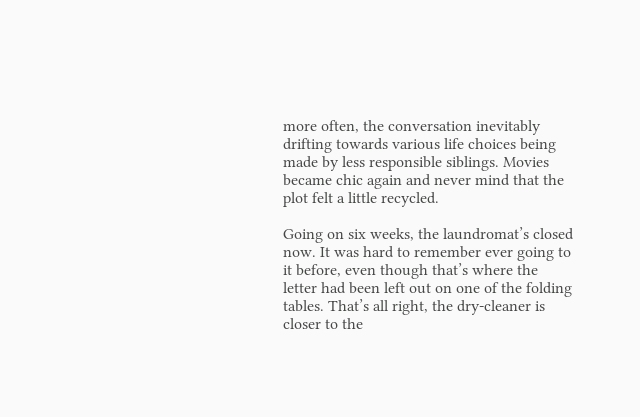more often, the conversation inevitably drifting towards various life choices being made by less responsible siblings. Movies became chic again and never mind that the plot felt a little recycled.

Going on six weeks, the laundromat’s closed now. It was hard to remember ever going to it before, even though that’s where the letter had been left out on one of the folding tables. That’s all right, the dry-cleaner is closer to the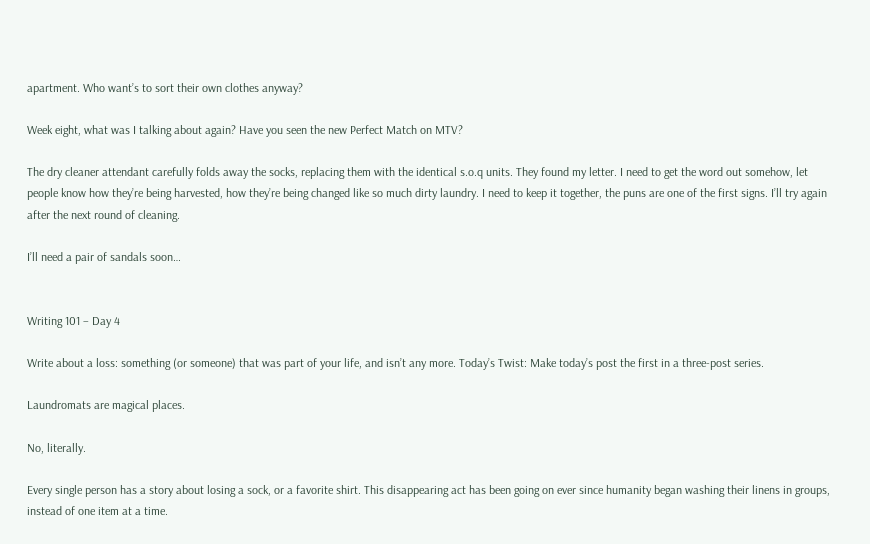apartment. Who want’s to sort their own clothes anyway?

Week eight, what was I talking about again? Have you seen the new Perfect Match on MTV?

The dry cleaner attendant carefully folds away the socks, replacing them with the identical s.o.q units. They found my letter. I need to get the word out somehow, let people know how they’re being harvested, how they’re being changed like so much dirty laundry. I need to keep it together, the puns are one of the first signs. I’ll try again after the next round of cleaning.

I’ll need a pair of sandals soon…


Writing 101 – Day 4

Write about a loss: something (or someone) that was part of your life, and isn’t any more. Today’s Twist: Make today’s post the first in a three-post series.

Laundromats are magical places.

No, literally.

Every single person has a story about losing a sock, or a favorite shirt. This disappearing act has been going on ever since humanity began washing their linens in groups, instead of one item at a time.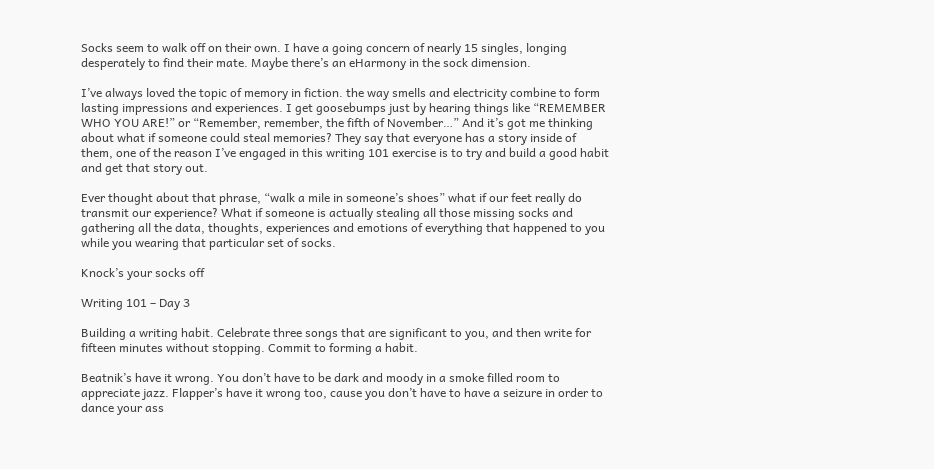Socks seem to walk off on their own. I have a going concern of nearly 15 singles, longing desperately to find their mate. Maybe there’s an eHarmony in the sock dimension.

I’ve always loved the topic of memory in fiction. the way smells and electricity combine to form lasting impressions and experiences. I get goosebumps just by hearing things like “REMEMBER WHO YOU ARE!” or “Remember, remember, the fifth of November…” And it’s got me thinking about what if someone could steal memories? They say that everyone has a story inside of them, one of the reason I’ve engaged in this writing 101 exercise is to try and build a good habit and get that story out.

Ever thought about that phrase, “walk a mile in someone’s shoes” what if our feet really do transmit our experience? What if someone is actually stealing all those missing socks and gathering all the data, thoughts, experiences and emotions of everything that happened to you while you wearing that particular set of socks.

Knock’s your socks off

Writing 101 – Day 3

Building a writing habit. Celebrate three songs that are significant to you, and then write for fifteen minutes without stopping. Commit to forming a habit.

Beatnik’s have it wrong. You don’t have to be dark and moody in a smoke filled room to appreciate jazz. Flapper’s have it wrong too, cause you don’t have to have a seizure in order to dance your ass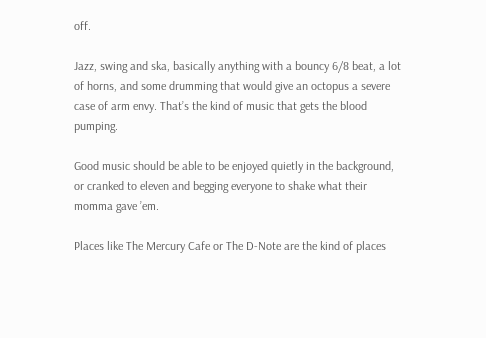off.

Jazz, swing and ska, basically anything with a bouncy 6/8 beat, a lot of horns, and some drumming that would give an octopus a severe case of arm envy. That’s the kind of music that gets the blood pumping.

Good music should be able to be enjoyed quietly in the background, or cranked to eleven and begging everyone to shake what their momma gave ’em.

Places like The Mercury Cafe or The D-Note are the kind of places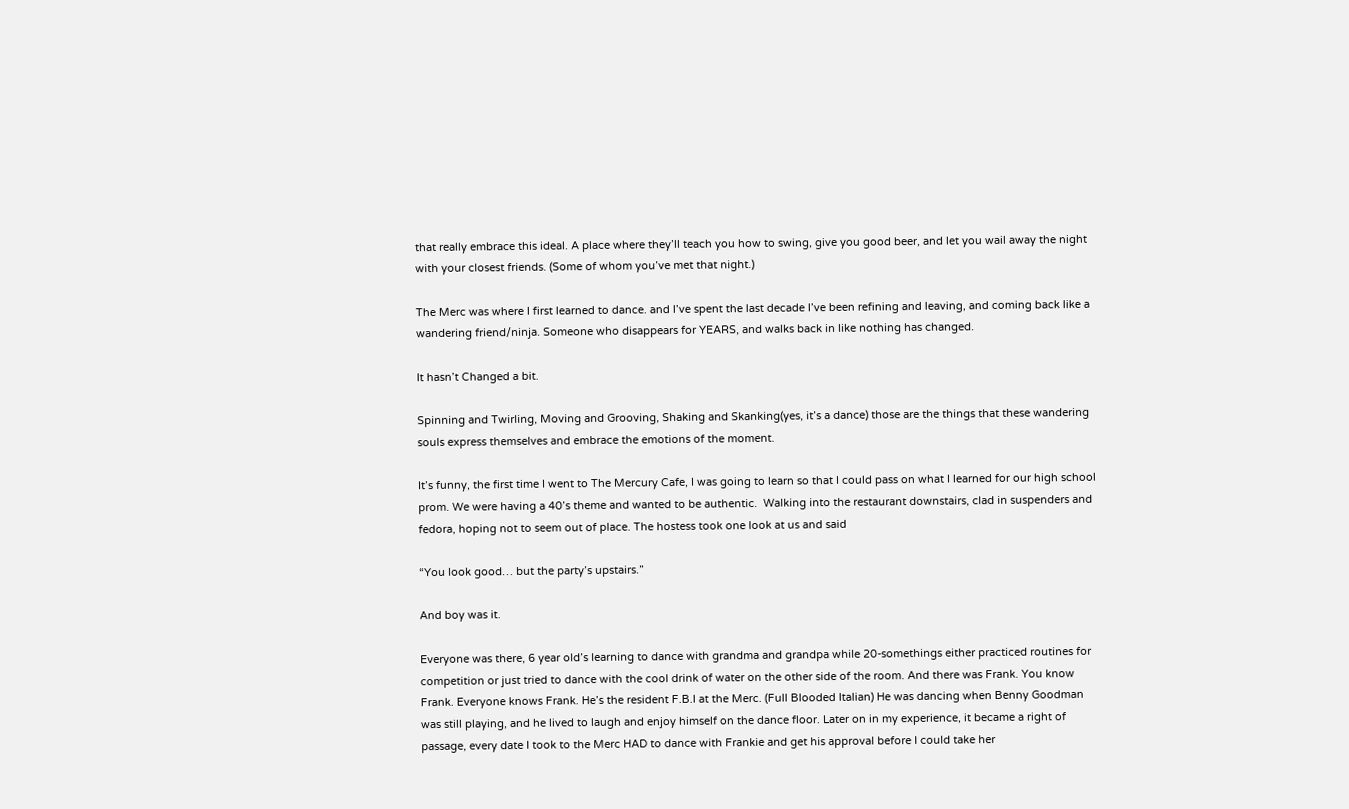that really embrace this ideal. A place where they’ll teach you how to swing, give you good beer, and let you wail away the night with your closest friends. (Some of whom you’ve met that night.)

The Merc was where I first learned to dance. and I’ve spent the last decade I’ve been refining and leaving, and coming back like a wandering friend/ninja. Someone who disappears for YEARS, and walks back in like nothing has changed.

It hasn’t Changed a bit.

Spinning and Twirling, Moving and Grooving, Shaking and Skanking(yes, it’s a dance) those are the things that these wandering souls express themselves and embrace the emotions of the moment.

It’s funny, the first time I went to The Mercury Cafe, I was going to learn so that I could pass on what I learned for our high school prom. We were having a 40’s theme and wanted to be authentic.  Walking into the restaurant downstairs, clad in suspenders and fedora, hoping not to seem out of place. The hostess took one look at us and said

“You look good… but the party’s upstairs.”

And boy was it.

Everyone was there, 6 year old’s learning to dance with grandma and grandpa while 20-somethings either practiced routines for competition or just tried to dance with the cool drink of water on the other side of the room. And there was Frank. You know Frank. Everyone knows Frank. He’s the resident F.B.I at the Merc. (Full Blooded Italian) He was dancing when Benny Goodman was still playing, and he lived to laugh and enjoy himself on the dance floor. Later on in my experience, it became a right of passage, every date I took to the Merc HAD to dance with Frankie and get his approval before I could take her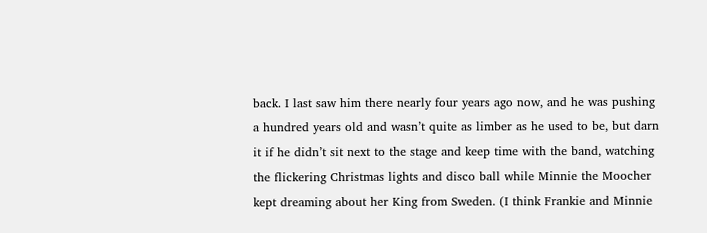back. I last saw him there nearly four years ago now, and he was pushing a hundred years old and wasn’t quite as limber as he used to be, but darn it if he didn’t sit next to the stage and keep time with the band, watching the flickering Christmas lights and disco ball while Minnie the Moocher kept dreaming about her King from Sweden. (I think Frankie and Minnie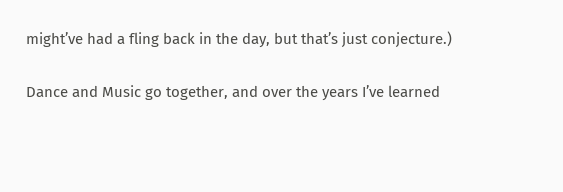might’ve had a fling back in the day, but that’s just conjecture.)

Dance and Music go together, and over the years I’ve learned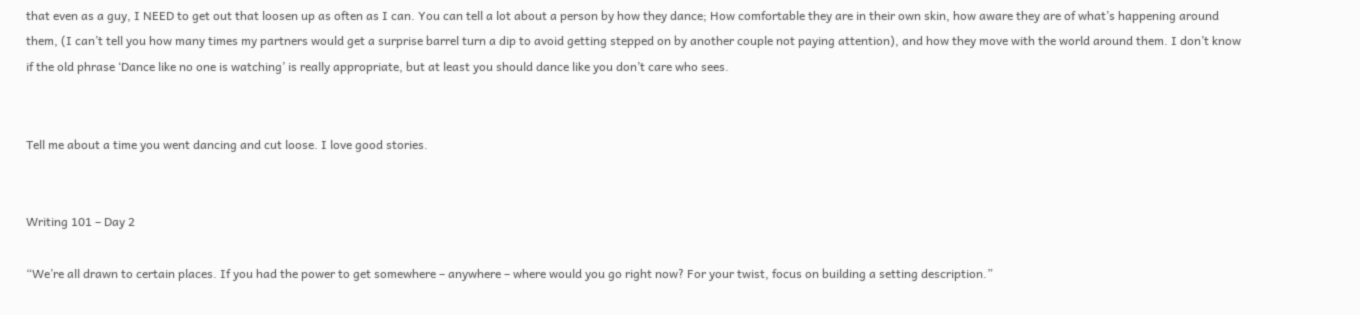that even as a guy, I NEED to get out that loosen up as often as I can. You can tell a lot about a person by how they dance; How comfortable they are in their own skin, how aware they are of what’s happening around them, (I can’t tell you how many times my partners would get a surprise barrel turn a dip to avoid getting stepped on by another couple not paying attention), and how they move with the world around them. I don’t know if the old phrase ‘Dance like no one is watching’ is really appropriate, but at least you should dance like you don’t care who sees.


Tell me about a time you went dancing and cut loose. I love good stories.


Writing 101 – Day 2

“We’re all drawn to certain places. If you had the power to get somewhere – anywhere – where would you go right now? For your twist, focus on building a setting description.”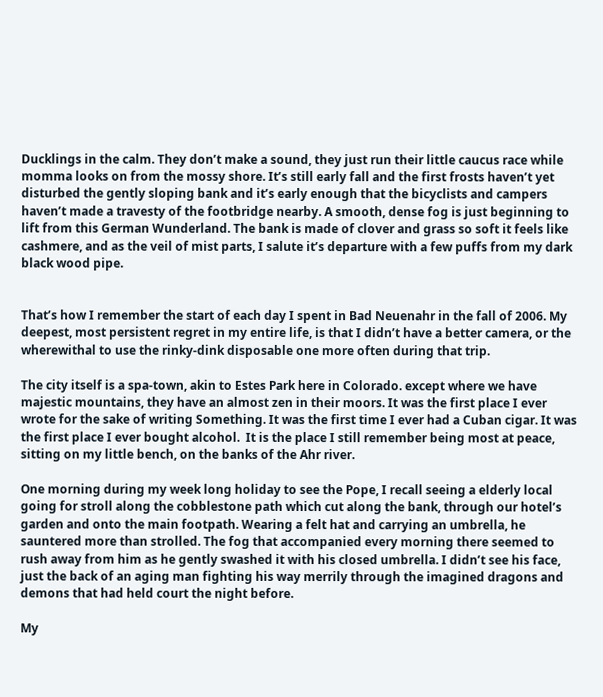Ducklings in the calm. They don’t make a sound, they just run their little caucus race while momma looks on from the mossy shore. It’s still early fall and the first frosts haven’t yet disturbed the gently sloping bank and it’s early enough that the bicyclists and campers haven’t made a travesty of the footbridge nearby. A smooth, dense fog is just beginning to lift from this German Wunderland. The bank is made of clover and grass so soft it feels like cashmere, and as the veil of mist parts, I salute it’s departure with a few puffs from my dark black wood pipe.


That’s how I remember the start of each day I spent in Bad Neuenahr in the fall of 2006. My deepest, most persistent regret in my entire life, is that I didn’t have a better camera, or the wherewithal to use the rinky-dink disposable one more often during that trip.

The city itself is a spa-town, akin to Estes Park here in Colorado. except where we have majestic mountains, they have an almost zen in their moors. It was the first place I ever wrote for the sake of writing Something. It was the first time I ever had a Cuban cigar. It was the first place I ever bought alcohol.  It is the place I still remember being most at peace, sitting on my little bench, on the banks of the Ahr river.

One morning during my week long holiday to see the Pope, I recall seeing a elderly local going for stroll along the cobblestone path which cut along the bank, through our hotel’s garden and onto the main footpath. Wearing a felt hat and carrying an umbrella, he sauntered more than strolled. The fog that accompanied every morning there seemed to rush away from him as he gently swashed it with his closed umbrella. I didn’t see his face, just the back of an aging man fighting his way merrily through the imagined dragons and demons that had held court the night before.

My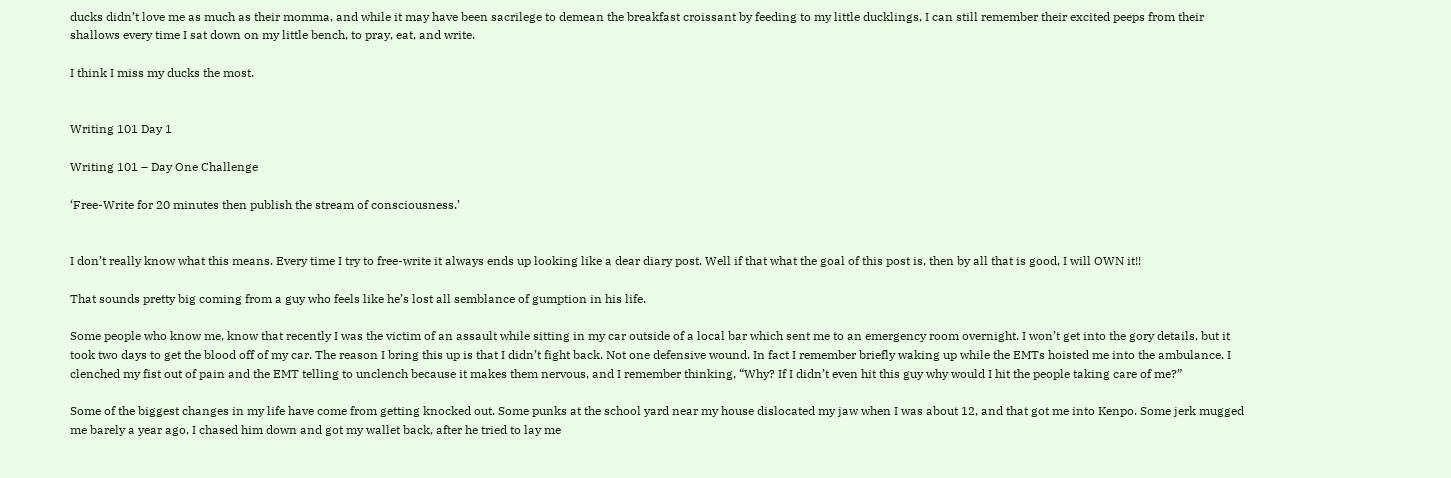ducks didn’t love me as much as their momma, and while it may have been sacrilege to demean the breakfast croissant by feeding to my little ducklings, I can still remember their excited peeps from their shallows every time I sat down on my little bench, to pray, eat, and write.

I think I miss my ducks the most.


Writing 101 Day 1

Writing 101 – Day One Challenge

‘Free-Write for 20 minutes then publish the stream of consciousness.’


I don’t really know what this means. Every time I try to free-write it always ends up looking like a dear diary post. Well if that what the goal of this post is, then by all that is good, I will OWN it!!

That sounds pretty big coming from a guy who feels like he’s lost all semblance of gumption in his life.

Some people who know me, know that recently I was the victim of an assault while sitting in my car outside of a local bar which sent me to an emergency room overnight. I won’t get into the gory details, but it took two days to get the blood off of my car. The reason I bring this up is that I didn’t fight back. Not one defensive wound. In fact I remember briefly waking up while the EMTs hoisted me into the ambulance. I clenched my fist out of pain and the EMT telling to unclench because it makes them nervous, and I remember thinking, “Why? If I didn’t even hit this guy why would I hit the people taking care of me?”

Some of the biggest changes in my life have come from getting knocked out. Some punks at the school yard near my house dislocated my jaw when I was about 12, and that got me into Kenpo. Some jerk mugged me barely a year ago, I chased him down and got my wallet back, after he tried to lay me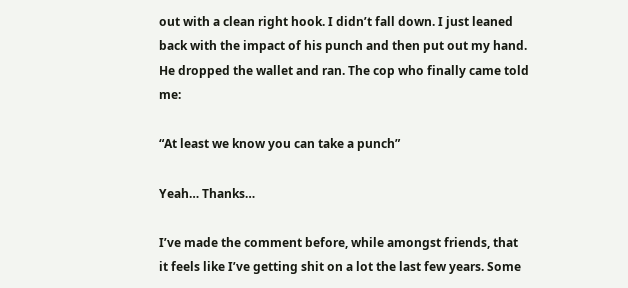out with a clean right hook. I didn’t fall down. I just leaned back with the impact of his punch and then put out my hand. He dropped the wallet and ran. The cop who finally came told me:

“At least we know you can take a punch”

Yeah… Thanks…

I’ve made the comment before, while amongst friends, that it feels like I’ve getting shit on a lot the last few years. Some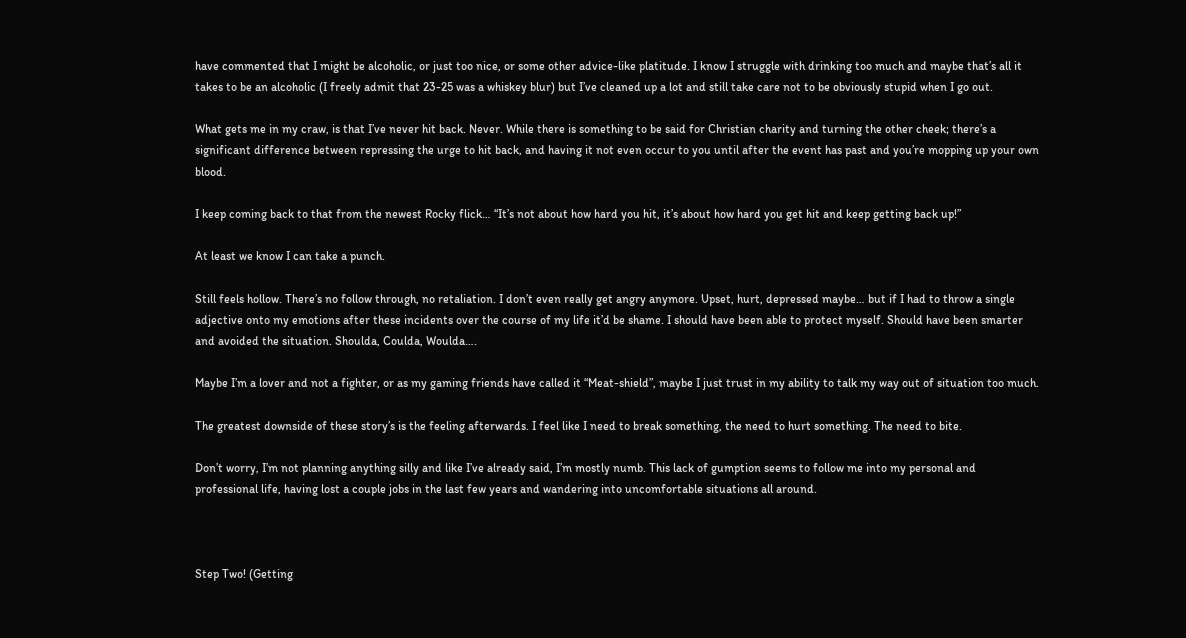have commented that I might be alcoholic, or just too nice, or some other advice-like platitude. I know I struggle with drinking too much and maybe that’s all it takes to be an alcoholic (I freely admit that 23-25 was a whiskey blur) but I’ve cleaned up a lot and still take care not to be obviously stupid when I go out.

What gets me in my craw, is that I’ve never hit back. Never. While there is something to be said for Christian charity and turning the other cheek; there’s a significant difference between repressing the urge to hit back, and having it not even occur to you until after the event has past and you’re mopping up your own blood.

I keep coming back to that from the newest Rocky flick… “It’s not about how hard you hit, it’s about how hard you get hit and keep getting back up!”

At least we know I can take a punch.

Still feels hollow. There’s no follow through, no retaliation. I don’t even really get angry anymore. Upset, hurt, depressed maybe… but if I had to throw a single adjective onto my emotions after these incidents over the course of my life it’d be shame. I should have been able to protect myself. Should have been smarter and avoided the situation. Shoulda, Coulda, Woulda….

Maybe I’m a lover and not a fighter, or as my gaming friends have called it “Meat-shield”, maybe I just trust in my ability to talk my way out of situation too much.

The greatest downside of these story’s is the feeling afterwards. I feel like I need to break something, the need to hurt something. The need to bite.

Don’t worry, I’m not planning anything silly and like I’ve already said, I’m mostly numb. This lack of gumption seems to follow me into my personal and professional life, having lost a couple jobs in the last few years and wandering into uncomfortable situations all around.



Step Two! (Getting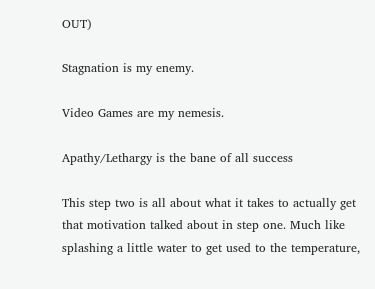OUT)

Stagnation is my enemy.

Video Games are my nemesis.

Apathy/Lethargy is the bane of all success

This step two is all about what it takes to actually get that motivation talked about in step one. Much like splashing a little water to get used to the temperature,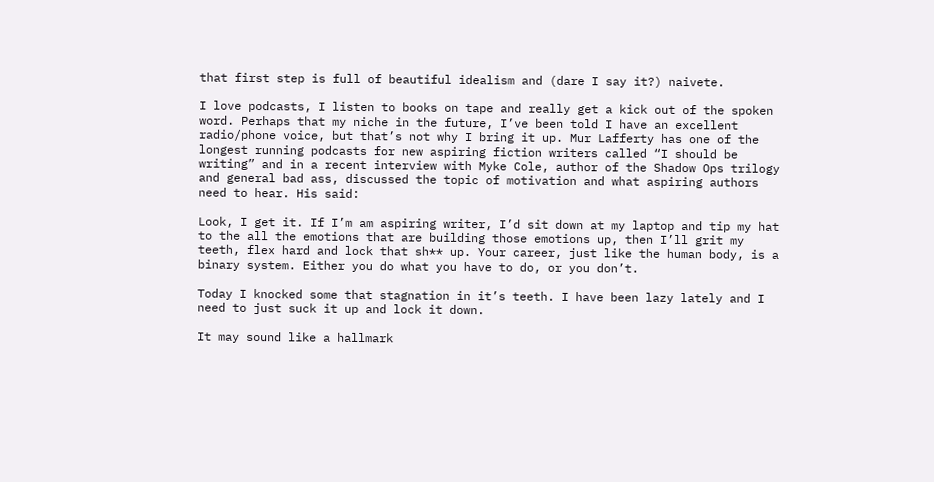that first step is full of beautiful idealism and (dare I say it?) naivete.

I love podcasts, I listen to books on tape and really get a kick out of the spoken word. Perhaps that my niche in the future, I’ve been told I have an excellent radio/phone voice, but that’s not why I bring it up. Mur Lafferty has one of the longest running podcasts for new aspiring fiction writers called “I should be writing” and in a recent interview with Myke Cole, author of the Shadow Ops trilogy and general bad ass, discussed the topic of motivation and what aspiring authors need to hear. His said:

Look, I get it. If I’m am aspiring writer, I’d sit down at my laptop and tip my hat to the all the emotions that are building those emotions up, then I’ll grit my teeth, flex hard and lock that sh** up. Your career, just like the human body, is a binary system. Either you do what you have to do, or you don’t.

Today I knocked some that stagnation in it’s teeth. I have been lazy lately and I need to just suck it up and lock it down.

It may sound like a hallmark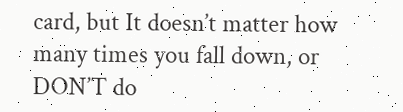card, but It doesn’t matter how many times you fall down, or DON’T do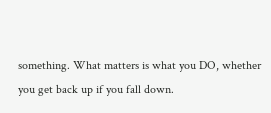something. What matters is what you DO, whether you get back up if you fall down.